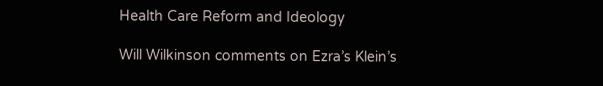Health Care Reform and Ideology

Will Wilkinson comments on Ezra’s Klein’s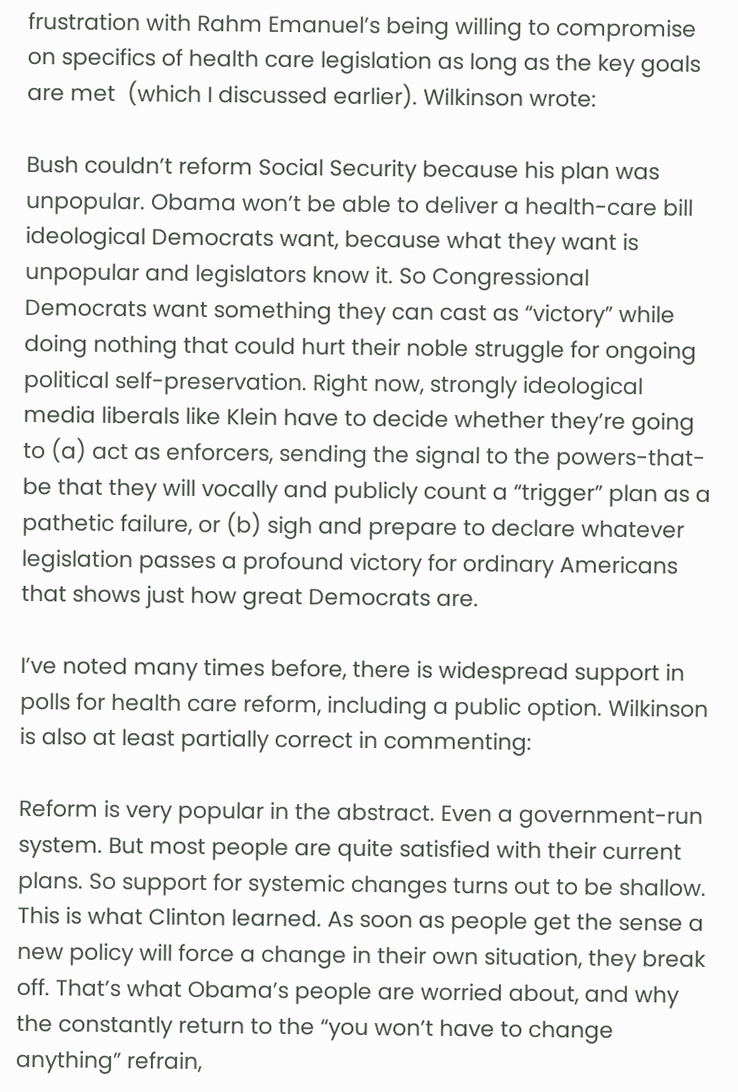frustration with Rahm Emanuel’s being willing to compromise on specifics of health care legislation as long as the key goals are met  (which I discussed earlier). Wilkinson wrote:

Bush couldn’t reform Social Security because his plan was unpopular. Obama won’t be able to deliver a health-care bill ideological Democrats want, because what they want is unpopular and legislators know it. So Congressional Democrats want something they can cast as “victory” while doing nothing that could hurt their noble struggle for ongoing political self-preservation. Right now, strongly ideological media liberals like Klein have to decide whether they’re going to (a) act as enforcers, sending the signal to the powers-that-be that they will vocally and publicly count a “trigger” plan as a pathetic failure, or (b) sigh and prepare to declare whatever legislation passes a profound victory for ordinary Americans that shows just how great Democrats are.

I’ve noted many times before, there is widespread support in polls for health care reform, including a public option. Wilkinson is also at least partially correct in commenting:

Reform is very popular in the abstract. Even a government-run system. But most people are quite satisfied with their current plans. So support for systemic changes turns out to be shallow. This is what Clinton learned. As soon as people get the sense a new policy will force a change in their own situation, they break off. That’s what Obama’s people are worried about, and why the constantly return to the “you won’t have to change anything” refrain,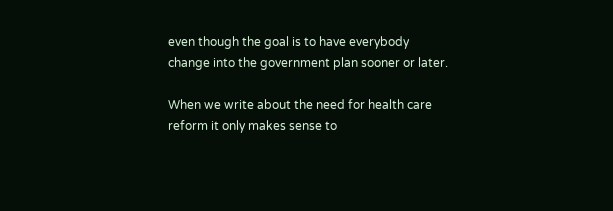even though the goal is to have everybody change into the government plan sooner or later.

When we write about the need for health care reform it only makes sense to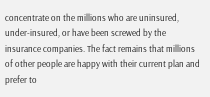concentrate on the millions who are uninsured, under-insured, or have been screwed by the insurance companies. The fact remains that millions of other people are happy with their current plan and prefer to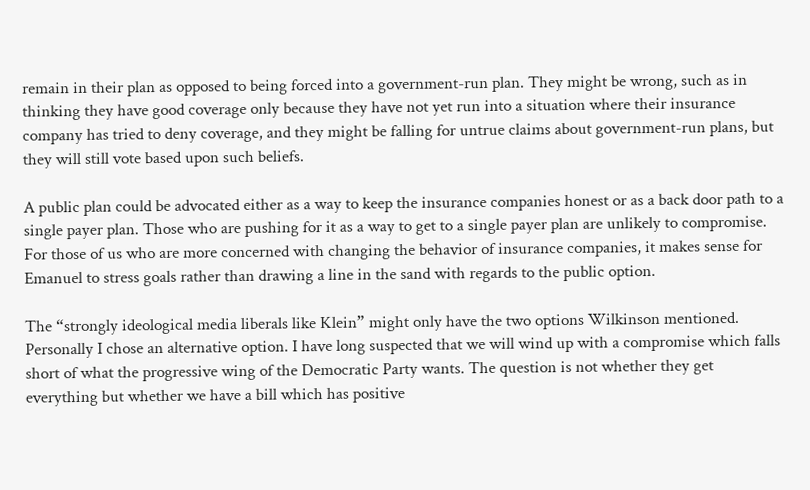remain in their plan as opposed to being forced into a government-run plan. They might be wrong, such as in thinking they have good coverage only because they have not yet run into a situation where their insurance company has tried to deny coverage, and they might be falling for untrue claims about government-run plans, but they will still vote based upon such beliefs.

A public plan could be advocated either as a way to keep the insurance companies honest or as a back door path to a single payer plan. Those who are pushing for it as a way to get to a single payer plan are unlikely to compromise. For those of us who are more concerned with changing the behavior of insurance companies, it makes sense for Emanuel to stress goals rather than drawing a line in the sand with regards to the public option.

The “strongly ideological media liberals like Klein” might only have the two options Wilkinson mentioned. Personally I chose an alternative option. I have long suspected that we will wind up with a compromise which falls short of what the progressive wing of the Democratic Party wants. The question is not whether they get everything but whether we have a bill which has positive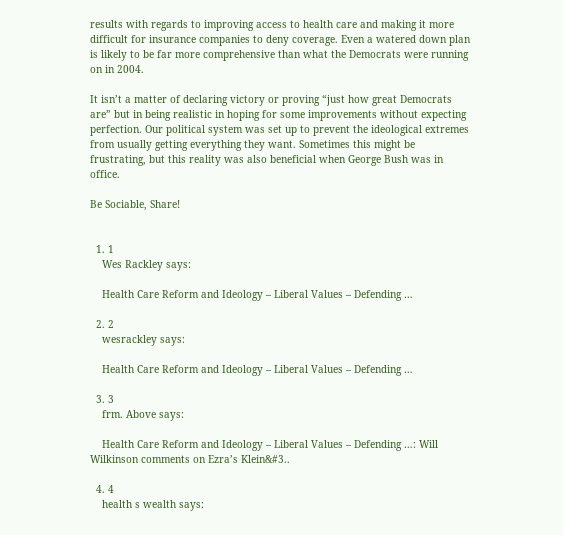results with regards to improving access to health care and making it more difficult for insurance companies to deny coverage. Even a watered down plan is likely to be far more comprehensive than what the Democrats were running on in 2004.

It isn’t a matter of declaring victory or proving “just how great Democrats are” but in being realistic in hoping for some improvements without expecting perfection. Our political system was set up to prevent the ideological extremes from usually getting everything they want. Sometimes this might be frustrating, but this reality was also beneficial when George Bush was in office.

Be Sociable, Share!


  1. 1
    Wes Rackley says:

    Health Care Reform and Ideology – Liberal Values – Defending …

  2. 2
    wesrackley says:

    Health Care Reform and Ideology – Liberal Values – Defending …

  3. 3
    frm. Above says:

    Health Care Reform and Ideology – Liberal Values – Defending …: Will Wilkinson comments on Ezra’s Klein&#3..

  4. 4
    health s wealth says: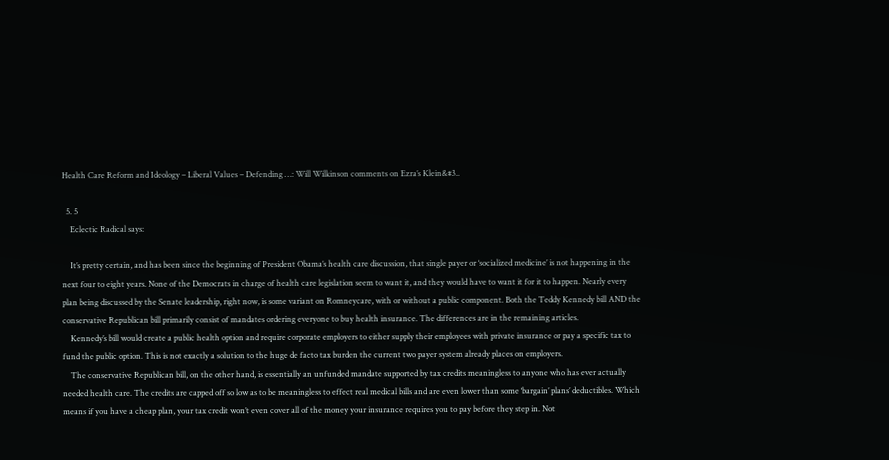Health Care Reform and Ideology – Liberal Values – Defending …: Will Wilkinson comments on Ezra’s Klein&#3..

  5. 5
    Eclectic Radical says:

    It’s pretty certain, and has been since the beginning of President Obama’s health care discussion, that single payer or ‘socialized medicine’ is not happening in the next four to eight years. None of the Democrats in charge of health care legislation seem to want it, and they would have to want it for it to happen. Nearly every plan being discussed by the Senate leadership, right now, is some variant on Romneycare, with or without a public component. Both the Teddy Kennedy bill AND the conservative Republican bill primarily consist of mandates ordering everyone to buy health insurance. The differences are in the remaining articles.
    Kennedy’s bill would create a public health option and require corporate employers to either supply their employees with private insurance or pay a specific tax to fund the public option. This is not exactly a solution to the huge de facto tax burden the current two payer system already places on employers.
    The conservative Republican bill, on the other hand, is essentially an unfunded mandate supported by tax credits meaningless to anyone who has ever actually needed health care. The credits are capped off so low as to be meaningless to effect real medical bills and are even lower than some ‘bargain’ plans’ deductibles. Which means if you have a cheap plan, your tax credit won’t even cover all of the money your insurance requires you to pay before they step in. Not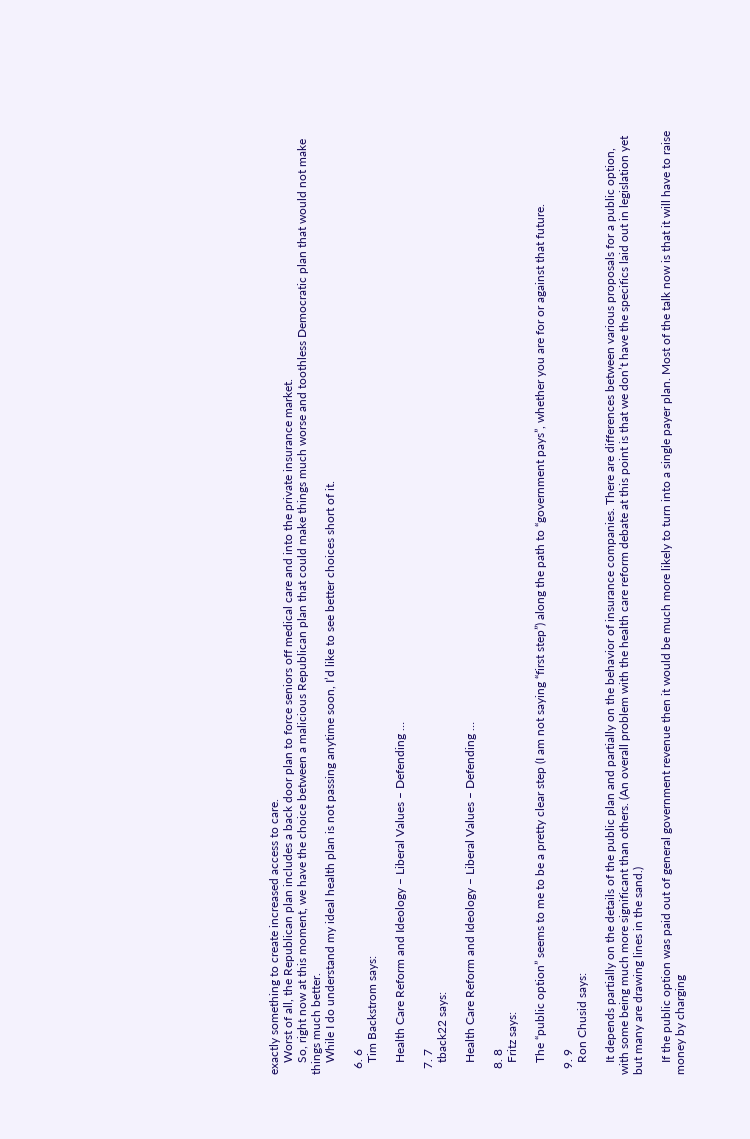exactly something to create increased access to care.
    Worst of all, the Republican plan includes a back door plan to force seniors off medical care and into the private insurance market.
    So, right now at this moment, we have the choice between a malicious Republican plan that could make things much worse and toothless Democratic plan that would not make things much better.
    While I do understand my ideal health plan is not passing anytime soon, I’d like to see better choices short of it.

  6. 6
    Tim Backstrom says:

    Health Care Reform and Ideology – Liberal Values – Defending …

  7. 7
    tback22 says:

    Health Care Reform and Ideology – Liberal Values – Defending …

  8. 8
    Fritz says:

    The “public option” seems to me to be a pretty clear step (I am not saying “first step”) along the path to “government pays”, whether you are for or against that future.

  9. 9
    Ron Chusid says:

    It depends partially on the details of the public plan and partially on the behavior of insurance companies. There are differences between various proposals for a public option, with some being much more significant than others. (An overall problem with the health care reform debate at this point is that we don’t have the specifics laid out in legislation yet but many are drawing lines in the sand.)

    If the public option was paid out of general government revenue then it would be much more likely to turn into a single payer plan. Most of the talk now is that it will have to raise money by charging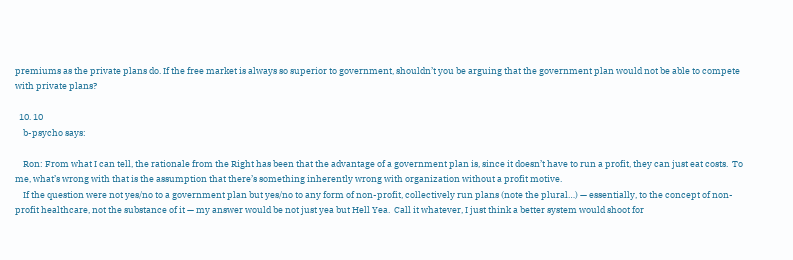premiums as the private plans do. If the free market is always so superior to government, shouldn’t you be arguing that the government plan would not be able to compete with private plans?

  10. 10
    b-psycho says:

    Ron: From what I can tell, the rationale from the Right has been that the advantage of a government plan is, since it doesn’t have to run a profit, they can just eat costs.  To me, what’s wrong with that is the assumption that there’s something inherently wrong with organization without a profit motive.
    If the question were not yes/no to a government plan but yes/no to any form of non-profit, collectively run plans (note the plural…) — essentially, to the concept of non-profit healthcare, not the substance of it — my answer would be not just yea but Hell Yea.  Call it whatever, I just think a better system would shoot for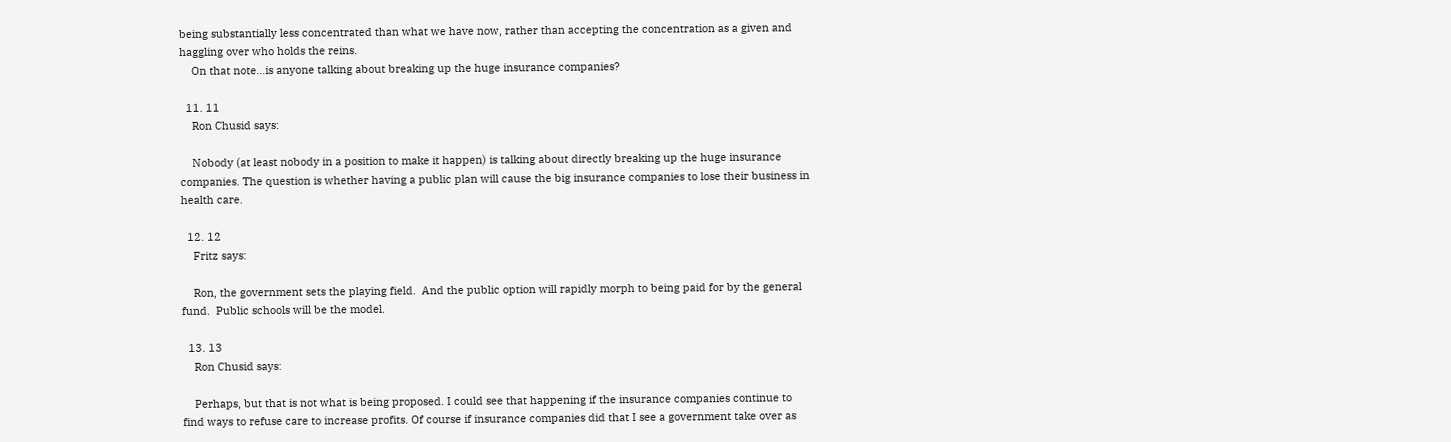being substantially less concentrated than what we have now, rather than accepting the concentration as a given and haggling over who holds the reins.
    On that note…is anyone talking about breaking up the huge insurance companies?

  11. 11
    Ron Chusid says:

    Nobody (at least nobody in a position to make it happen) is talking about directly breaking up the huge insurance companies. The question is whether having a public plan will cause the big insurance companies to lose their business in health care.

  12. 12
    Fritz says:

    Ron, the government sets the playing field.  And the public option will rapidly morph to being paid for by the general fund.  Public schools will be the model.

  13. 13
    Ron Chusid says:

    Perhaps, but that is not what is being proposed. I could see that happening if the insurance companies continue to find ways to refuse care to increase profits. Of course if insurance companies did that I see a government take over as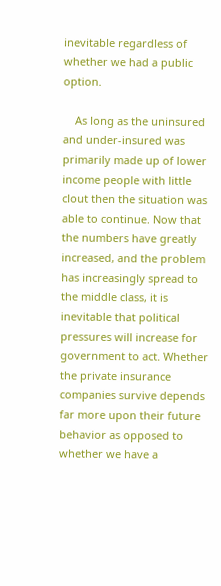inevitable regardless of whether we had a public option.

    As long as the uninsured and under-insured was primarily made up of lower income people with little clout then the situation was able to continue. Now that the numbers have greatly increased, and the problem has increasingly spread to the middle class, it is inevitable that political pressures will increase for government to act. Whether the private insurance companies survive depends far more upon their future behavior as opposed to whether we have a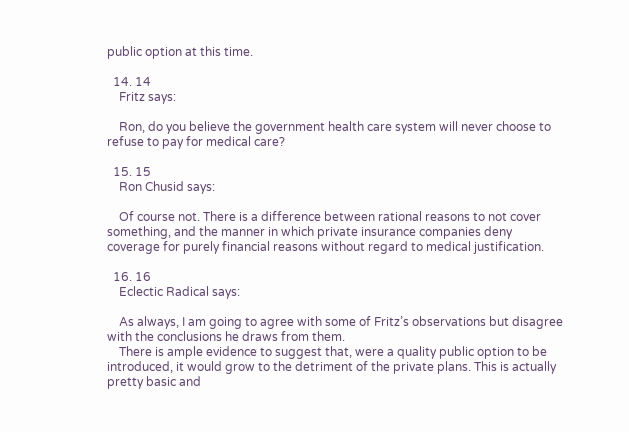public option at this time.

  14. 14
    Fritz says:

    Ron, do you believe the government health care system will never choose to refuse to pay for medical care?

  15. 15
    Ron Chusid says:

    Of course not. There is a difference between rational reasons to not cover something, and the manner in which private insurance companies deny coverage for purely financial reasons without regard to medical justification.

  16. 16
    Eclectic Radical says:

    As always, I am going to agree with some of Fritz’s observations but disagree with the conclusions he draws from them.
    There is ample evidence to suggest that, were a quality public option to be introduced, it would grow to the detriment of the private plans. This is actually pretty basic and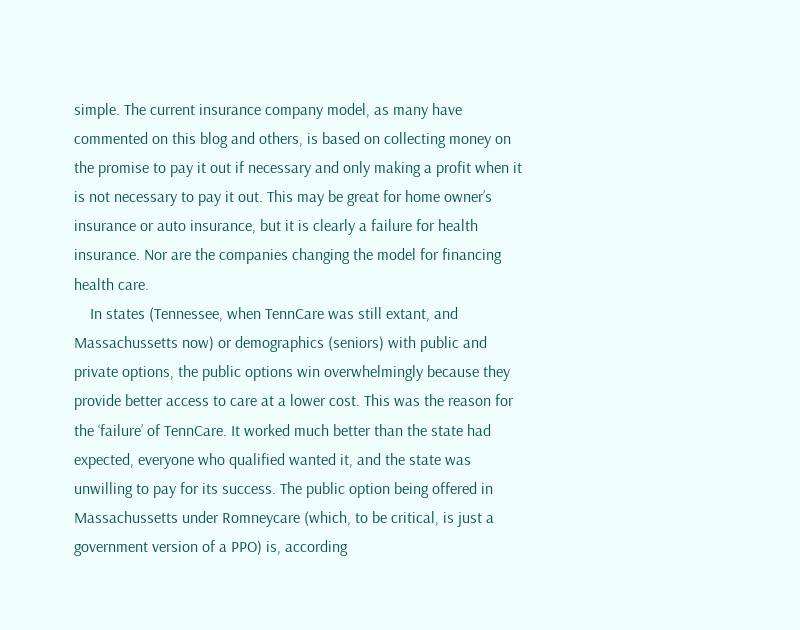simple. The current insurance company model, as many have commented on this blog and others, is based on collecting money on the promise to pay it out if necessary and only making a profit when it is not necessary to pay it out. This may be great for home owner’s insurance or auto insurance, but it is clearly a failure for health insurance. Nor are the companies changing the model for financing health care.
    In states (Tennessee, when TennCare was still extant, and Massachussetts now) or demographics (seniors) with public and private options, the public options win overwhelmingly because they provide better access to care at a lower cost. This was the reason for the ‘failure’ of TennCare. It worked much better than the state had expected, everyone who qualified wanted it, and the state was unwilling to pay for its success. The public option being offered in Massachussetts under Romneycare (which, to be critical, is just a government version of a PPO) is, according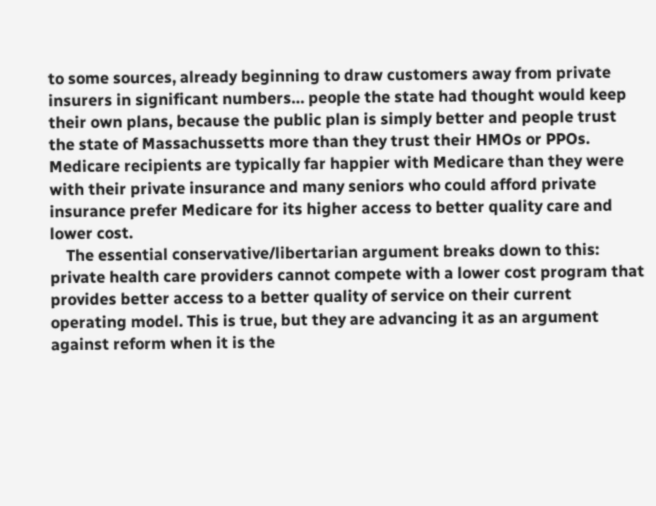to some sources, already beginning to draw customers away from private insurers in significant numbers… people the state had thought would keep their own plans, because the public plan is simply better and people trust the state of Massachussetts more than they trust their HMOs or PPOs. Medicare recipients are typically far happier with Medicare than they were with their private insurance and many seniors who could afford private insurance prefer Medicare for its higher access to better quality care and lower cost.
    The essential conservative/libertarian argument breaks down to this: private health care providers cannot compete with a lower cost program that provides better access to a better quality of service on their current operating model. This is true, but they are advancing it as an argument against reform when it is the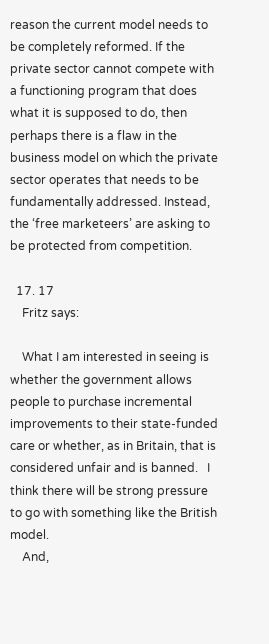reason the current model needs to be completely reformed. If the private sector cannot compete with a functioning program that does what it is supposed to do, then perhaps there is a flaw in the business model on which the private sector operates that needs to be fundamentally addressed. Instead, the ‘free marketeers’ are asking to be protected from competition.

  17. 17
    Fritz says:

    What I am interested in seeing is whether the government allows people to purchase incremental improvements to their state-funded care or whether, as in Britain, that is considered unfair and is banned.   I think there will be strong pressure to go with something like the British model.
    And,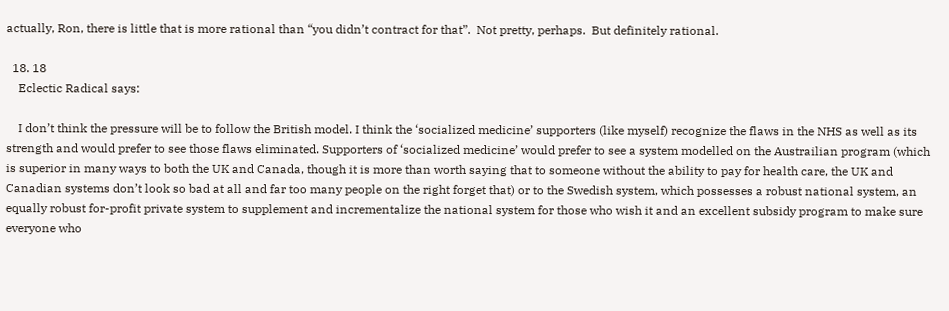actually, Ron, there is little that is more rational than “you didn’t contract for that”.  Not pretty, perhaps.  But definitely rational.

  18. 18
    Eclectic Radical says:

    I don’t think the pressure will be to follow the British model. I think the ‘socialized medicine’ supporters (like myself) recognize the flaws in the NHS as well as its strength and would prefer to see those flaws eliminated. Supporters of ‘socialized medicine’ would prefer to see a system modelled on the Austrailian program (which is superior in many ways to both the UK and Canada, though it is more than worth saying that to someone without the ability to pay for health care, the UK and Canadian systems don’t look so bad at all and far too many people on the right forget that) or to the Swedish system, which possesses a robust national system, an equally robust for-profit private system to supplement and incrementalize the national system for those who wish it and an excellent subsidy program to make sure everyone who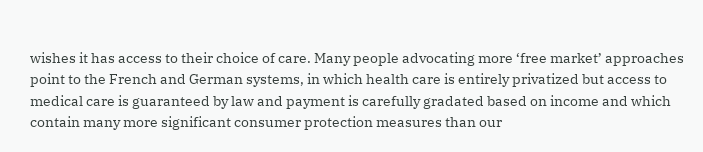wishes it has access to their choice of care. Many people advocating more ‘free market’ approaches point to the French and German systems, in which health care is entirely privatized but access to medical care is guaranteed by law and payment is carefully gradated based on income and which contain many more significant consumer protection measures than our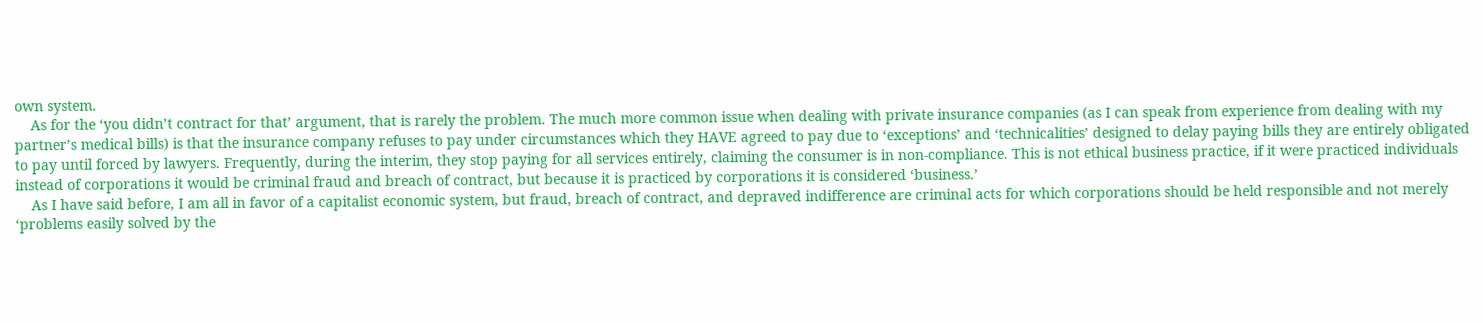own system.
    As for the ‘you didn’t contract for that’ argument, that is rarely the problem. The much more common issue when dealing with private insurance companies (as I can speak from experience from dealing with my partner’s medical bills) is that the insurance company refuses to pay under circumstances which they HAVE agreed to pay due to ‘exceptions’ and ‘technicalities’ designed to delay paying bills they are entirely obligated to pay until forced by lawyers. Frequently, during the interim, they stop paying for all services entirely, claiming the consumer is in non-compliance. This is not ethical business practice, if it were practiced individuals instead of corporations it would be criminal fraud and breach of contract, but because it is practiced by corporations it is considered ‘business.’
    As I have said before, I am all in favor of a capitalist economic system, but fraud, breach of contract, and depraved indifference are criminal acts for which corporations should be held responsible and not merely ‘problems easily solved by the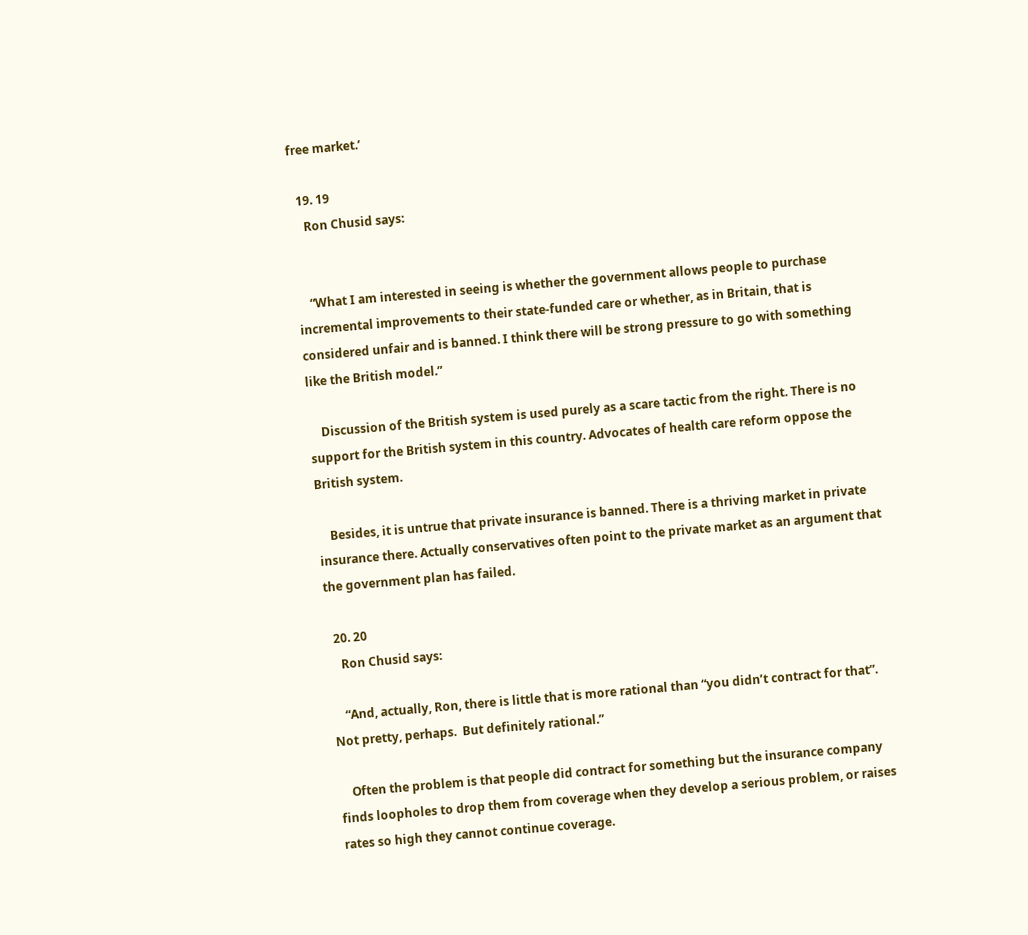free market.’

  19. 19
    Ron Chusid says:


    “What I am interested in seeing is whether the government allows people to purchase incremental improvements to their state-funded care or whether, as in Britain, that is considered unfair and is banned. I think there will be strong pressure to go with something like the British model.”

    Discussion of the British system is used purely as a scare tactic from the right. There is no support for the British system in this country. Advocates of health care reform oppose the British system.

    Besides, it is untrue that private insurance is banned. There is a thriving market in private insurance there. Actually conservatives often point to the private market as an argument that the government plan has failed.

  20. 20
    Ron Chusid says:

    “And, actually, Ron, there is little that is more rational than “you didn’t contract for that”.  Not pretty, perhaps.  But definitely rational.”

    Often the problem is that people did contract for something but the insurance company finds loopholes to drop them from coverage when they develop a serious problem, or raises rates so high they cannot continue coverage.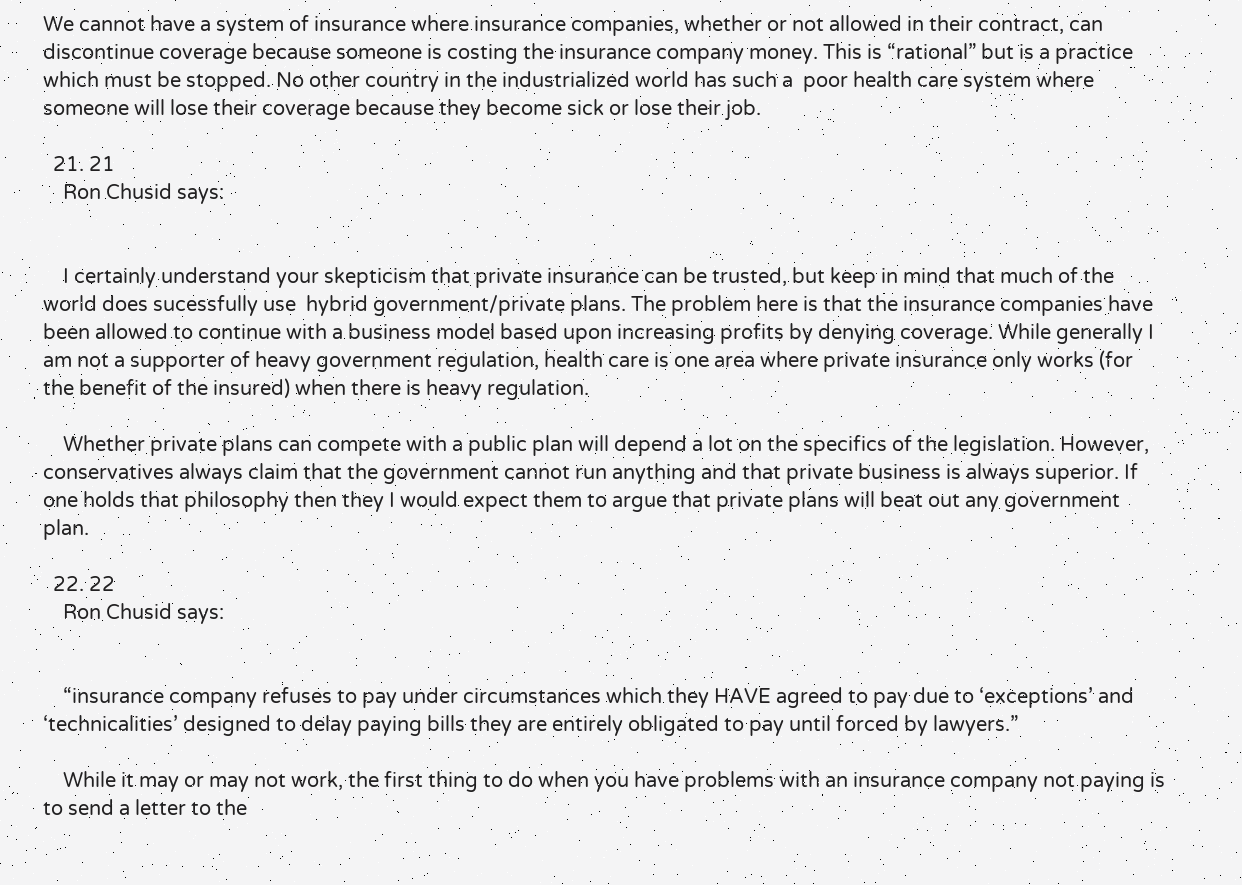We cannot have a system of insurance where insurance companies, whether or not allowed in their contract, can discontinue coverage because someone is costing the insurance company money. This is “rational” but is a practice which must be stopped. No other country in the industrialized world has such a  poor health care system where someone will lose their coverage because they become sick or lose their job.

  21. 21
    Ron Chusid says:


    I certainly understand your skepticism that private insurance can be trusted, but keep in mind that much of the world does sucessfully use  hybrid government/private plans. The problem here is that the insurance companies have been allowed to continue with a business model based upon increasing profits by denying coverage. While generally I am not a supporter of heavy government regulation, health care is one area where private insurance only works (for the benefit of the insured) when there is heavy regulation.

    Whether private plans can compete with a public plan will depend a lot on the specifics of the legislation. However, conservatives always claim that the government cannot run anything and that private business is always superior. If one holds that philosophy then they I would expect them to argue that private plans will beat out any government plan.

  22. 22
    Ron Chusid says:


    “insurance company refuses to pay under circumstances which they HAVE agreed to pay due to ‘exceptions’ and ‘technicalities’ designed to delay paying bills they are entirely obligated to pay until forced by lawyers.”

    While it may or may not work, the first thing to do when you have problems with an insurance company not paying is to send a letter to the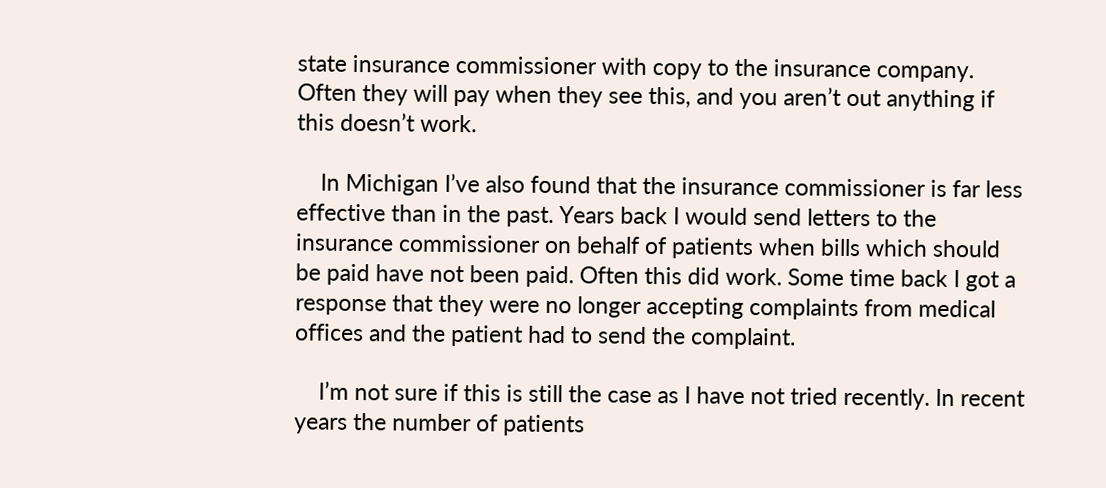state insurance commissioner with copy to the insurance company. Often they will pay when they see this, and you aren’t out anything if this doesn’t work.

    In Michigan I’ve also found that the insurance commissioner is far less effective than in the past. Years back I would send letters to the insurance commissioner on behalf of patients when bills which should be paid have not been paid. Often this did work. Some time back I got a response that they were no longer accepting complaints from medical offices and the patient had to send the complaint.

    I’m not sure if this is still the case as I have not tried recently. In recent years the number of patients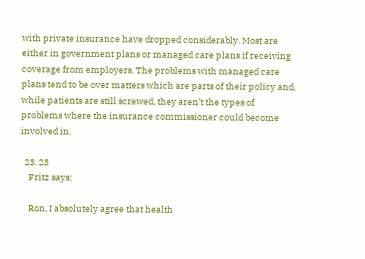with private insurance have dropped considerably. Most are either in government plans or managed care plans if receiving coverage from employers. The problems with managed care plans tend to be over matters which are parts of their policy and, while patients are still screwed, they aren’t the types of problems where the insurance commissioner could become involved in.

  23. 23
    Fritz says:

    Ron, I absolutely agree that health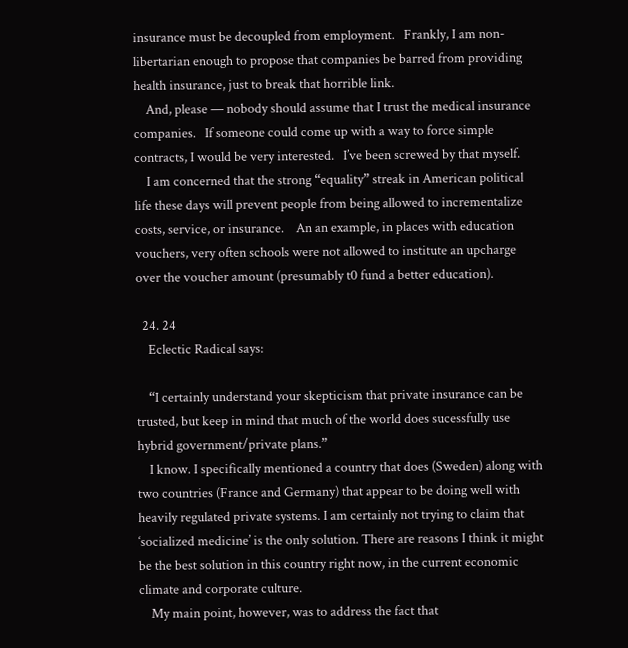insurance must be decoupled from employment.   Frankly, I am non-libertarian enough to propose that companies be barred from providing health insurance, just to break that horrible link.
    And, please — nobody should assume that I trust the medical insurance companies.   If someone could come up with a way to force simple contracts, I would be very interested.   I’ve been screwed by that myself.
    I am concerned that the strong “equality” streak in American political life these days will prevent people from being allowed to incrementalize costs, service, or insurance.    An an example, in places with education vouchers, very often schools were not allowed to institute an upcharge over the voucher amount (presumably t0 fund a better education).

  24. 24
    Eclectic Radical says:

    “I certainly understand your skepticism that private insurance can be trusted, but keep in mind that much of the world does sucessfully use  hybrid government/private plans.”
    I know. I specifically mentioned a country that does (Sweden) along with two countries (France and Germany) that appear to be doing well with heavily regulated private systems. I am certainly not trying to claim that ‘socialized medicine’ is the only solution. There are reasons I think it might be the best solution in this country right now, in the current economic climate and corporate culture.
    My main point, however, was to address the fact that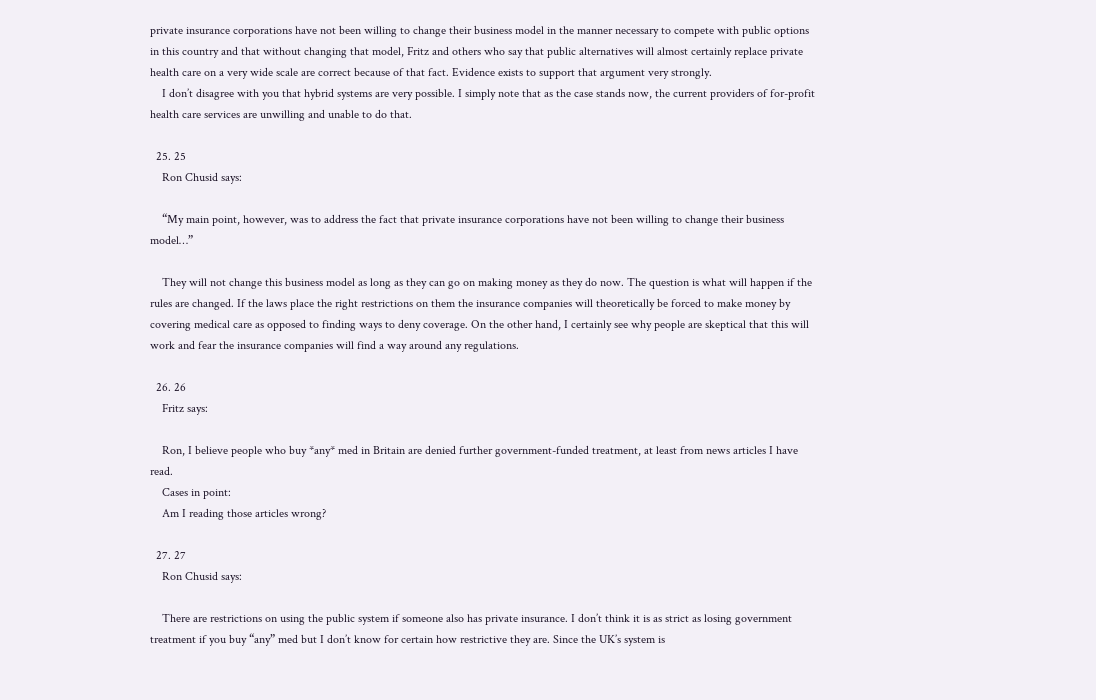private insurance corporations have not been willing to change their business model in the manner necessary to compete with public options in this country and that without changing that model, Fritz and others who say that public alternatives will almost certainly replace private health care on a very wide scale are correct because of that fact. Evidence exists to support that argument very strongly.
    I don’t disagree with you that hybrid systems are very possible. I simply note that as the case stands now, the current providers of for-profit health care services are unwilling and unable to do that.

  25. 25
    Ron Chusid says:

    “My main point, however, was to address the fact that private insurance corporations have not been willing to change their business model…”

    They will not change this business model as long as they can go on making money as they do now. The question is what will happen if the rules are changed. If the laws place the right restrictions on them the insurance companies will theoretically be forced to make money by covering medical care as opposed to finding ways to deny coverage. On the other hand, I certainly see why people are skeptical that this will work and fear the insurance companies will find a way around any regulations.

  26. 26
    Fritz says:

    Ron, I believe people who buy *any* med in Britain are denied further government-funded treatment, at least from news articles I have read.
    Cases in point:
    Am I reading those articles wrong?

  27. 27
    Ron Chusid says:

    There are restrictions on using the public system if someone also has private insurance. I don’t think it is as strict as losing government treatment if you buy “any” med but I don’t know for certain how restrictive they are. Since the UK’s system is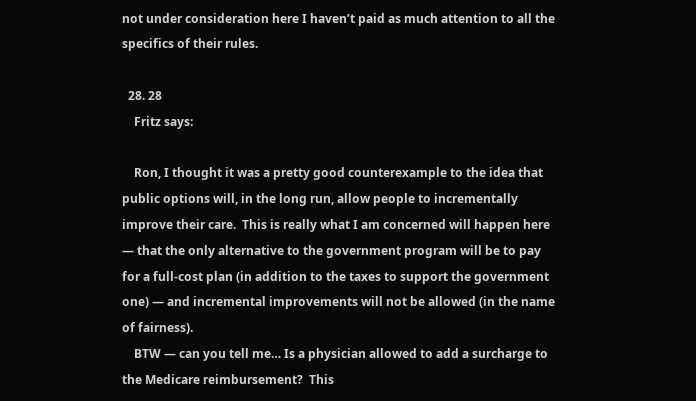not under consideration here I haven’t paid as much attention to all the specifics of their rules.

  28. 28
    Fritz says:

    Ron, I thought it was a pretty good counterexample to the idea that public options will, in the long run, allow people to incrementally improve their care.  This is really what I am concerned will happen here — that the only alternative to the government program will be to pay for a full-cost plan (in addition to the taxes to support the government one) — and incremental improvements will not be allowed (in the name of fairness).
    BTW — can you tell me… Is a physician allowed to add a surcharge to the Medicare reimbursement?  This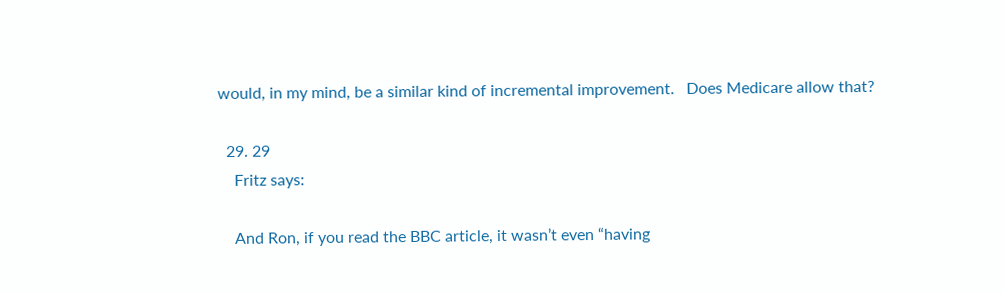would, in my mind, be a similar kind of incremental improvement.   Does Medicare allow that?

  29. 29
    Fritz says:

    And Ron, if you read the BBC article, it wasn’t even “having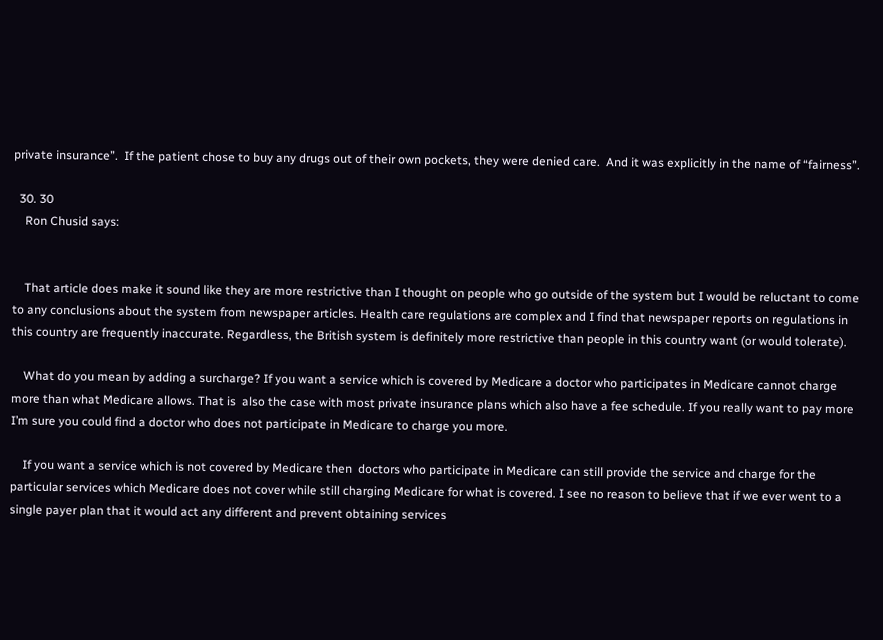private insurance”.  If the patient chose to buy any drugs out of their own pockets, they were denied care.  And it was explicitly in the name of “fairness”.

  30. 30
    Ron Chusid says:


    That article does make it sound like they are more restrictive than I thought on people who go outside of the system but I would be reluctant to come to any conclusions about the system from newspaper articles. Health care regulations are complex and I find that newspaper reports on regulations in this country are frequently inaccurate. Regardless, the British system is definitely more restrictive than people in this country want (or would tolerate).

    What do you mean by adding a surcharge? If you want a service which is covered by Medicare a doctor who participates in Medicare cannot charge more than what Medicare allows. That is  also the case with most private insurance plans which also have a fee schedule. If you really want to pay more I’m sure you could find a doctor who does not participate in Medicare to charge you more.

    If you want a service which is not covered by Medicare then  doctors who participate in Medicare can still provide the service and charge for the particular services which Medicare does not cover while still charging Medicare for what is covered. I see no reason to believe that if we ever went to a single payer plan that it would act any different and prevent obtaining services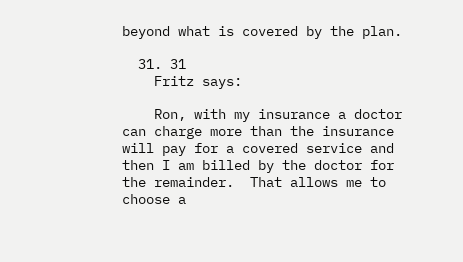beyond what is covered by the plan.

  31. 31
    Fritz says:

    Ron, with my insurance a doctor can charge more than the insurance will pay for a covered service and then I am billed by the doctor for the remainder.  That allows me to choose a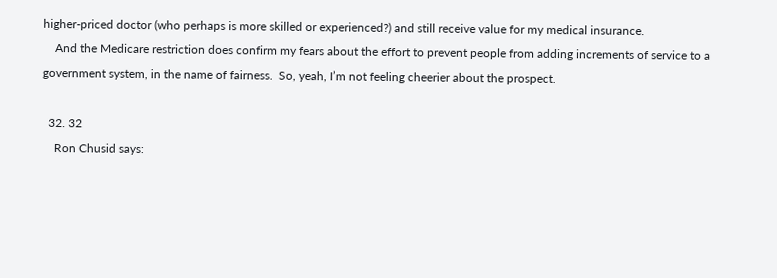higher-priced doctor (who perhaps is more skilled or experienced?) and still receive value for my medical insurance.
    And the Medicare restriction does confirm my fears about the effort to prevent people from adding increments of service to a government system, in the name of fairness.  So, yeah, I’m not feeling cheerier about the prospect.

  32. 32
    Ron Chusid says: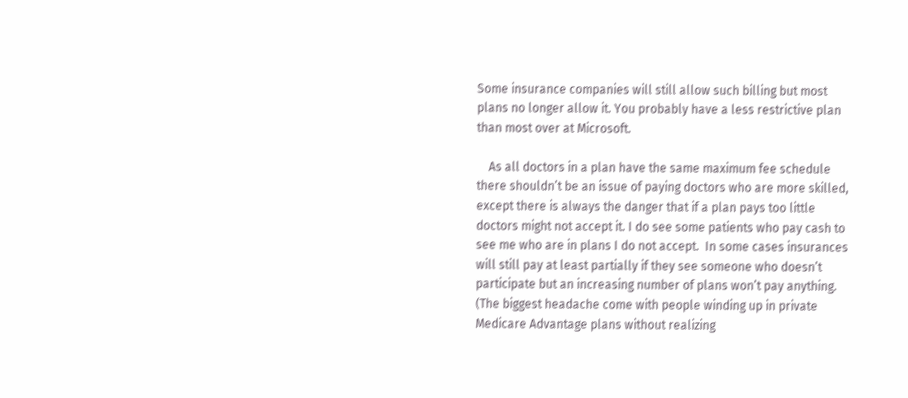Some insurance companies will still allow such billing but most plans no longer allow it. You probably have a less restrictive plan than most over at Microsoft.

    As all doctors in a plan have the same maximum fee schedule there shouldn’t be an issue of paying doctors who are more skilled, except there is always the danger that if a plan pays too little doctors might not accept it. I do see some patients who pay cash to see me who are in plans I do not accept.  In some cases insurances will still pay at least partially if they see someone who doesn’t participate but an increasing number of plans won’t pay anything. (The biggest headache come with people winding up in private Medicare Advantage plans without realizing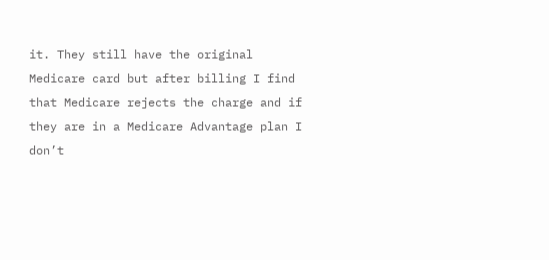it. They still have the original Medicare card but after billing I find that Medicare rejects the charge and if they are in a Medicare Advantage plan I don’t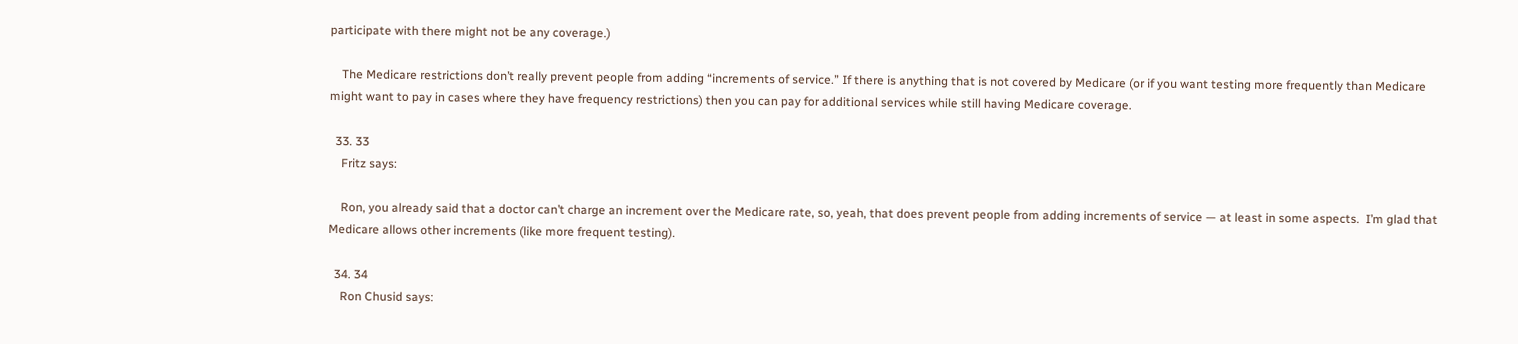participate with there might not be any coverage.)

    The Medicare restrictions don’t really prevent people from adding “increments of service.” If there is anything that is not covered by Medicare (or if you want testing more frequently than Medicare might want to pay in cases where they have frequency restrictions) then you can pay for additional services while still having Medicare coverage.

  33. 33
    Fritz says:

    Ron, you already said that a doctor can’t charge an increment over the Medicare rate, so, yeah, that does prevent people from adding increments of service — at least in some aspects.  I’m glad that Medicare allows other increments (like more frequent testing).

  34. 34
    Ron Chusid says: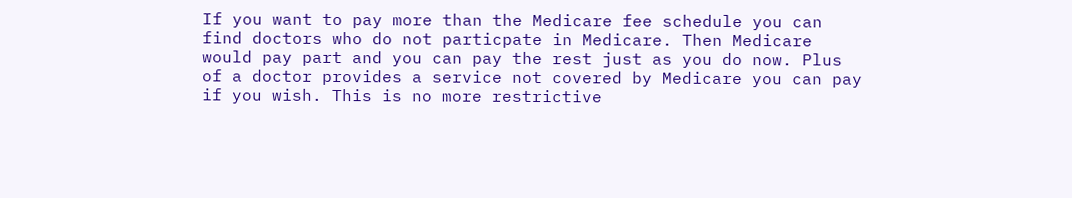If you want to pay more than the Medicare fee schedule you can find doctors who do not particpate in Medicare. Then Medicare would pay part and you can pay the rest just as you do now. Plus of a doctor provides a service not covered by Medicare you can pay if you wish. This is no more restrictive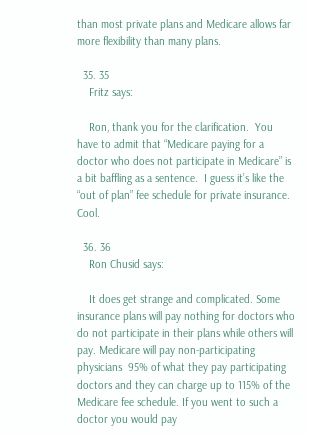than most private plans and Medicare allows far more flexibility than many plans.

  35. 35
    Fritz says:

    Ron, thank you for the clarification.  You have to admit that “Medicare paying for a doctor who does not participate in Medicare” is a bit baffling as a sentence.  I guess it’s like the “out of plan” fee schedule for private insurance.  Cool.

  36. 36
    Ron Chusid says:

    It does get strange and complicated. Some insurance plans will pay nothing for doctors who do not participate in their plans while others will pay. Medicare will pay non-participating physicians  95% of what they pay participating doctors and they can charge up to 115% of the Medicare fee schedule. If you went to such a doctor you would pay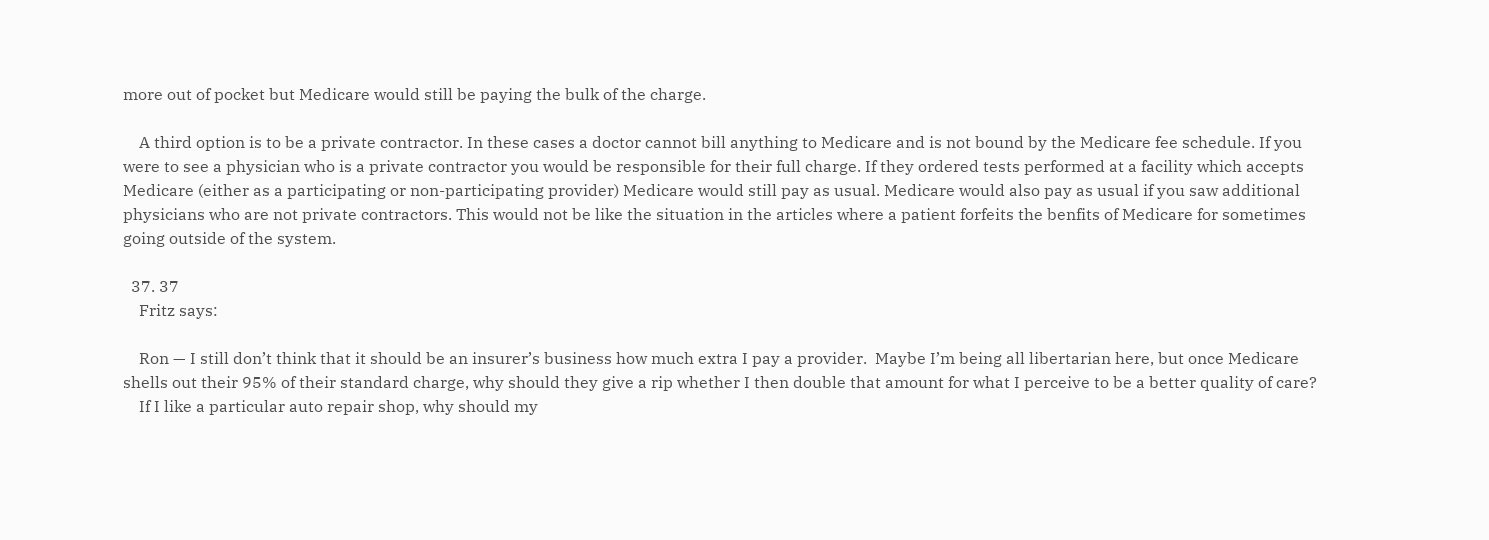more out of pocket but Medicare would still be paying the bulk of the charge.

    A third option is to be a private contractor. In these cases a doctor cannot bill anything to Medicare and is not bound by the Medicare fee schedule. If you were to see a physician who is a private contractor you would be responsible for their full charge. If they ordered tests performed at a facility which accepts Medicare (either as a participating or non-participating provider) Medicare would still pay as usual. Medicare would also pay as usual if you saw additional physicians who are not private contractors. This would not be like the situation in the articles where a patient forfeits the benfits of Medicare for sometimes going outside of the system.

  37. 37
    Fritz says:

    Ron — I still don’t think that it should be an insurer’s business how much extra I pay a provider.  Maybe I’m being all libertarian here, but once Medicare shells out their 95% of their standard charge, why should they give a rip whether I then double that amount for what I perceive to be a better quality of care?
    If I like a particular auto repair shop, why should my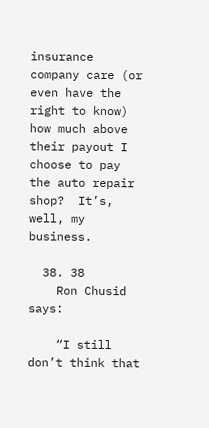insurance company care (or even have the right to know) how much above their payout I choose to pay the auto repair shop?  It’s, well, my business.

  38. 38
    Ron Chusid says:

    “I still don’t think that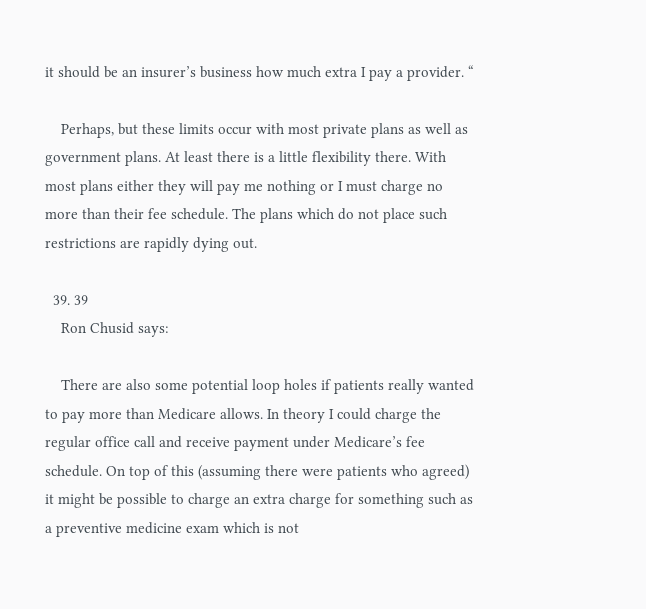it should be an insurer’s business how much extra I pay a provider. “

    Perhaps, but these limits occur with most private plans as well as government plans. At least there is a little flexibility there. With most plans either they will pay me nothing or I must charge no more than their fee schedule. The plans which do not place such restrictions are rapidly dying out.

  39. 39
    Ron Chusid says:

    There are also some potential loop holes if patients really wanted to pay more than Medicare allows. In theory I could charge the regular office call and receive payment under Medicare’s fee schedule. On top of this (assuming there were patients who agreed) it might be possible to charge an extra charge for something such as a preventive medicine exam which is not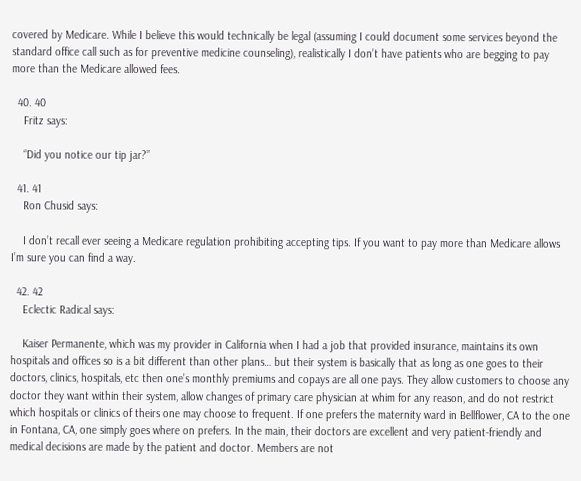covered by Medicare. While I believe this would technically be legal (assuming I could document some services beyond the standard office call such as for preventive medicine counseling), realistically I don’t have patients who are begging to pay more than the Medicare allowed fees.

  40. 40
    Fritz says:

    “Did you notice our tip jar?”

  41. 41
    Ron Chusid says:

    I don’t recall ever seeing a Medicare regulation prohibiting accepting tips. If you want to pay more than Medicare allows I’m sure you can find a way.

  42. 42
    Eclectic Radical says:

    Kaiser Permanente, which was my provider in California when I had a job that provided insurance, maintains its own hospitals and offices so is a bit different than other plans… but their system is basically that as long as one goes to their doctors, clinics, hospitals, etc then one’s monthly premiums and copays are all one pays. They allow customers to choose any doctor they want within their system, allow changes of primary care physician at whim for any reason, and do not restrict which hospitals or clinics of theirs one may choose to frequent. If one prefers the maternity ward in Bellflower, CA to the one in Fontana, CA, one simply goes where on prefers. In the main, their doctors are excellent and very patient-friendly and medical decisions are made by the patient and doctor. Members are not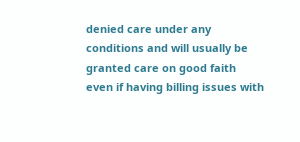denied care under any conditions and will usually be granted care on good faith even if having billing issues with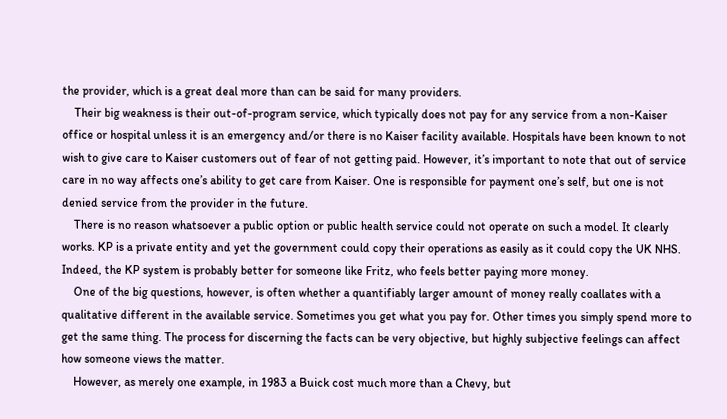the provider, which is a great deal more than can be said for many providers.
    Their big weakness is their out-of-program service, which typically does not pay for any service from a non-Kaiser office or hospital unless it is an emergency and/or there is no Kaiser facility available. Hospitals have been known to not wish to give care to Kaiser customers out of fear of not getting paid. However, it’s important to note that out of service care in no way affects one’s ability to get care from Kaiser. One is responsible for payment one’s self, but one is not denied service from the provider in the future.
    There is no reason whatsoever a public option or public health service could not operate on such a model. It clearly works. KP is a private entity and yet the government could copy their operations as easily as it could copy the UK NHS. Indeed, the KP system is probably better for someone like Fritz, who feels better paying more money.
    One of the big questions, however, is often whether a quantifiably larger amount of money really coallates with a qualitative different in the available service. Sometimes you get what you pay for. Other times you simply spend more to get the same thing. The process for discerning the facts can be very objective, but highly subjective feelings can affect how someone views the matter.
    However, as merely one example, in 1983 a Buick cost much more than a Chevy, but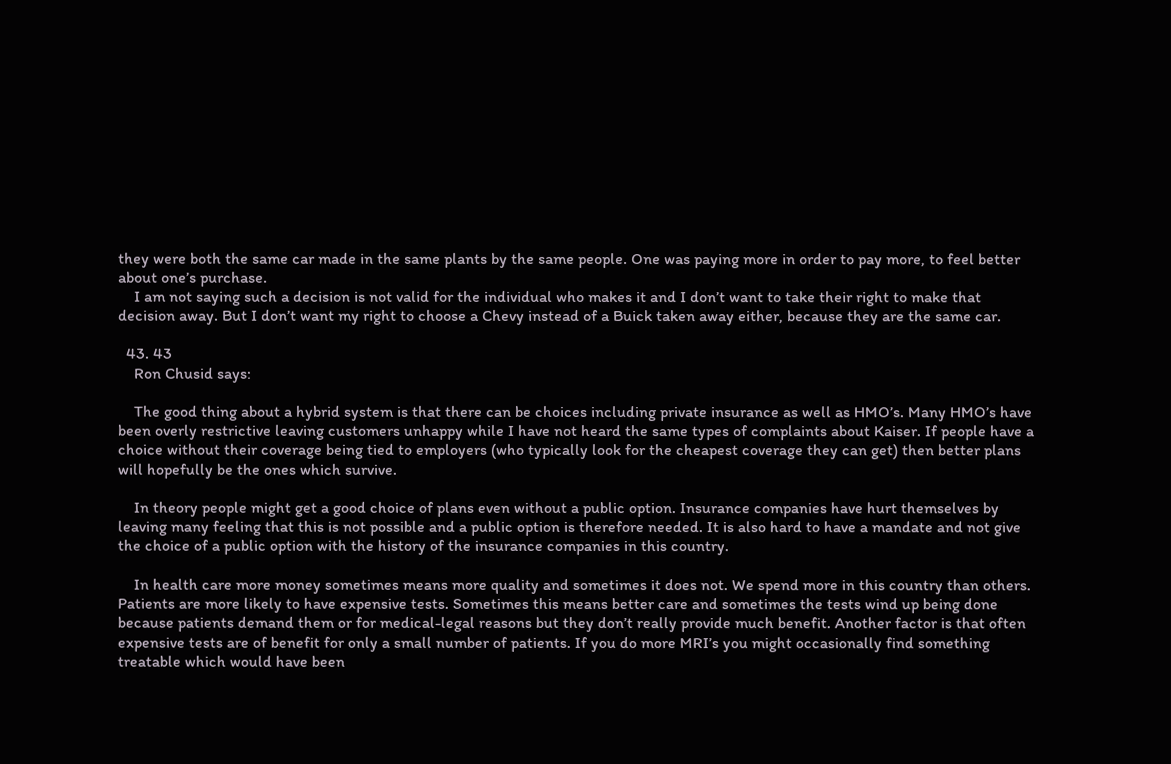they were both the same car made in the same plants by the same people. One was paying more in order to pay more, to feel better about one’s purchase.
    I am not saying such a decision is not valid for the individual who makes it and I don’t want to take their right to make that decision away. But I don’t want my right to choose a Chevy instead of a Buick taken away either, because they are the same car.

  43. 43
    Ron Chusid says:

    The good thing about a hybrid system is that there can be choices including private insurance as well as HMO’s. Many HMO’s have been overly restrictive leaving customers unhappy while I have not heard the same types of complaints about Kaiser. If people have a choice without their coverage being tied to employers (who typically look for the cheapest coverage they can get) then better plans will hopefully be the ones which survive.

    In theory people might get a good choice of plans even without a public option. Insurance companies have hurt themselves by leaving many feeling that this is not possible and a public option is therefore needed. It is also hard to have a mandate and not give the choice of a public option with the history of the insurance companies in this country.

    In health care more money sometimes means more quality and sometimes it does not. We spend more in this country than others. Patients are more likely to have expensive tests. Sometimes this means better care and sometimes the tests wind up being done because patients demand them or for medical-legal reasons but they don’t really provide much benefit. Another factor is that often expensive tests are of benefit for only a small number of patients. If you do more MRI’s you might occasionally find something treatable which would have been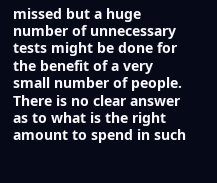missed but a huge number of unnecessary tests might be done for the benefit of a very small number of people. There is no clear answer as to what is the right amount to spend in such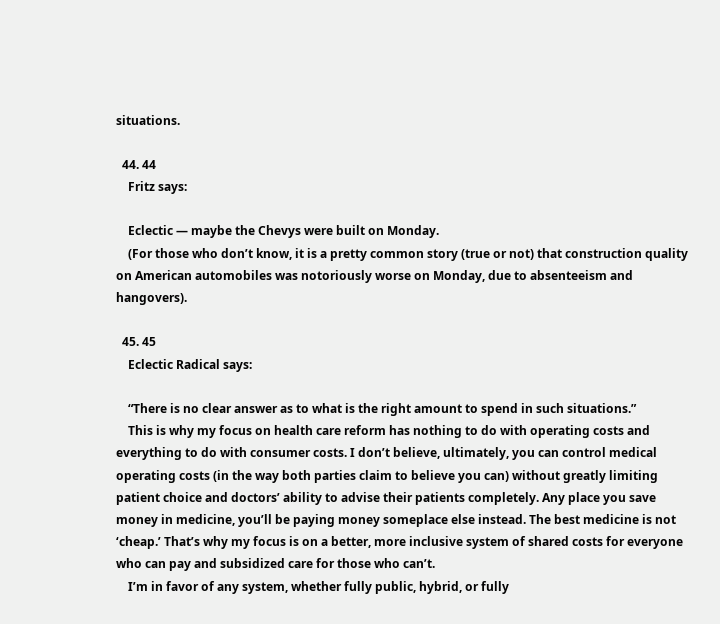situations.

  44. 44
    Fritz says:

    Eclectic — maybe the Chevys were built on Monday.
    (For those who don’t know, it is a pretty common story (true or not) that construction quality on American automobiles was notoriously worse on Monday, due to absenteeism and hangovers).

  45. 45
    Eclectic Radical says:

    “There is no clear answer as to what is the right amount to spend in such situations.”
    This is why my focus on health care reform has nothing to do with operating costs and everything to do with consumer costs. I don’t believe, ultimately, you can control medical operating costs (in the way both parties claim to believe you can) without greatly limiting patient choice and doctors’ ability to advise their patients completely. Any place you save money in medicine, you’ll be paying money someplace else instead. The best medicine is not ‘cheap.’ That’s why my focus is on a better, more inclusive system of shared costs for everyone who can pay and subsidized care for those who can’t.
    I’m in favor of any system, whether fully public, hybrid, or fully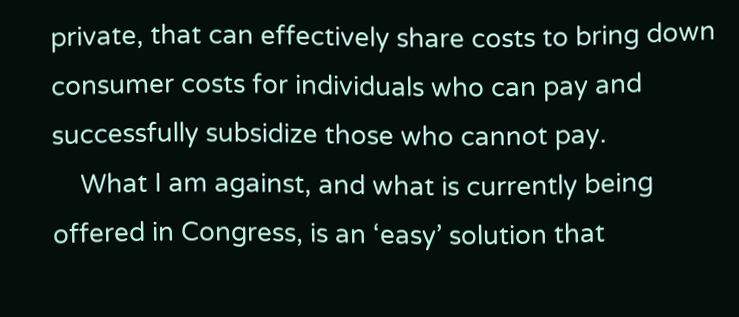private, that can effectively share costs to bring down consumer costs for individuals who can pay and successfully subsidize those who cannot pay.
    What I am against, and what is currently being offered in Congress, is an ‘easy’ solution that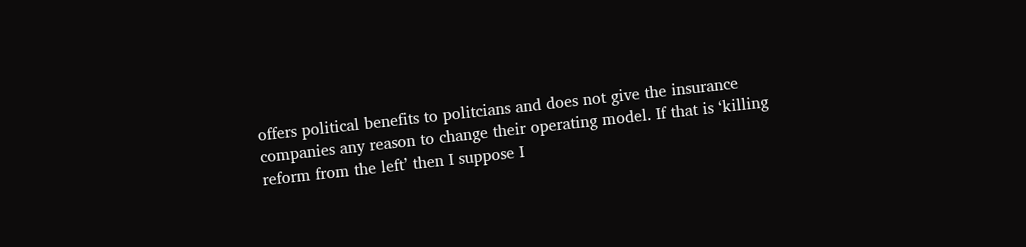offers political benefits to politcians and does not give the insurance companies any reason to change their operating model. If that is ‘killing reform from the left’ then I suppose I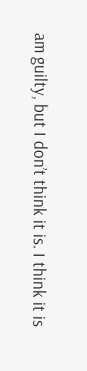am guilty, but I don’t think it is. I think it is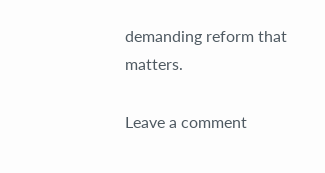demanding reform that matters.

Leave a comment